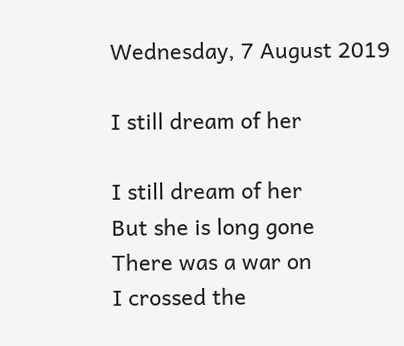Wednesday, 7 August 2019

I still dream of her

I still dream of her
But she is long gone
There was a war on
I crossed the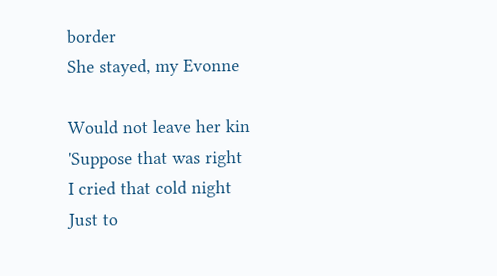border
She stayed, my Evonne

Would not leave her kin
'Suppose that was right
I cried that cold night
Just to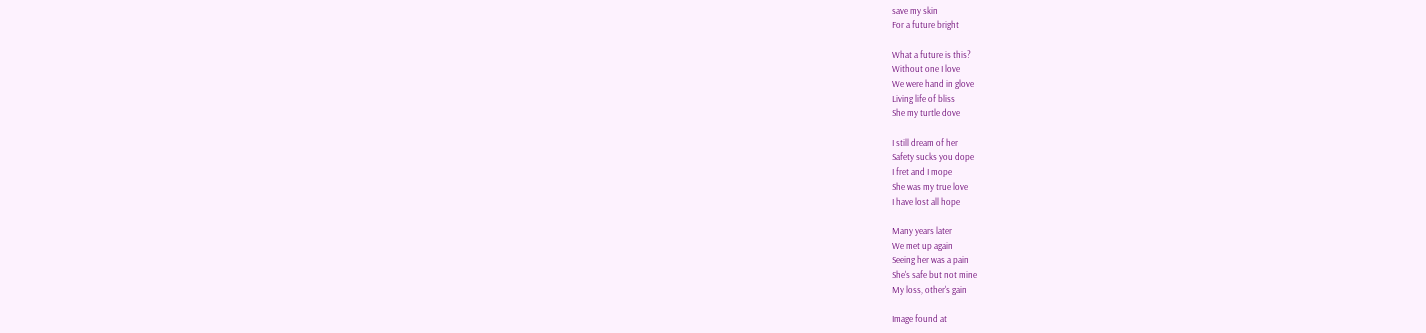save my skin
For a future bright

What a future is this?
Without one I love
We were hand in glove
Living life of bliss
She my turtle dove

I still dream of her
Safety sucks you dope
I fret and I mope
She was my true love
I have lost all hope

Many years later
We met up again
Seeing her was a pain
She's safe but not mine
My loss, other's gain

Image found at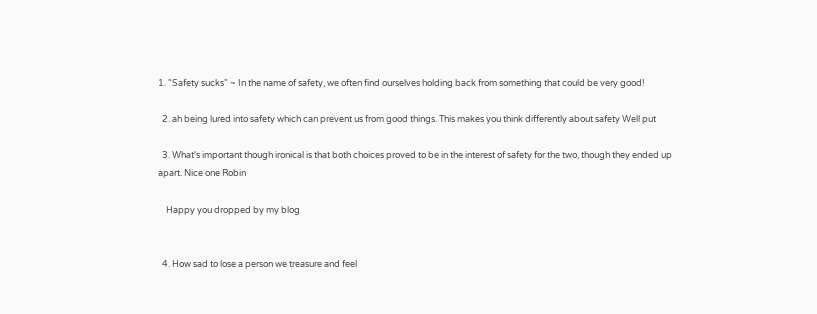1. "Safety sucks" ~ In the name of safety, we often find ourselves holding back from something that could be very good!

  2. ah being lured into safety which can prevent us from good things. This makes you think differently about safety Well put

  3. What's important though ironical is that both choices proved to be in the interest of safety for the two, though they ended up apart. Nice one Robin

    Happy you dropped by my blog


  4. How sad to lose a person we treasure and feel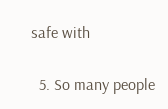safe with

  5. So many people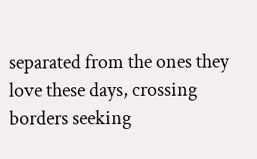separated from the ones they love these days, crossing borders seeking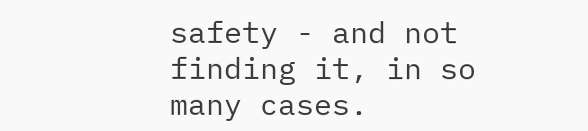safety - and not finding it, in so many cases.